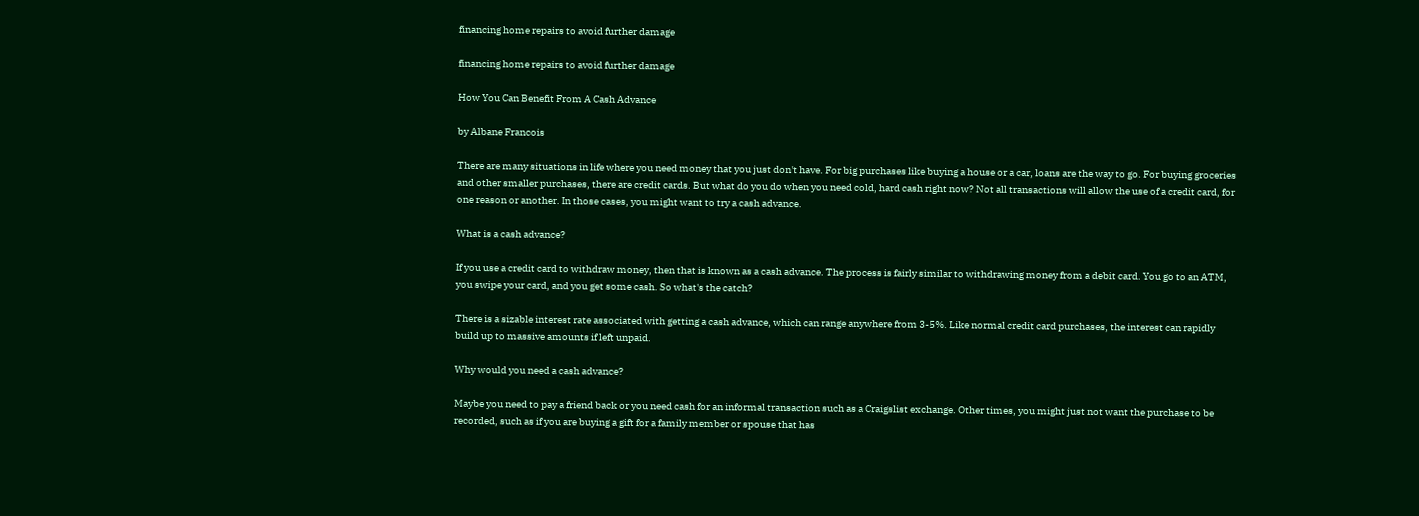financing home repairs to avoid further damage

financing home repairs to avoid further damage

How You Can Benefit From A Cash Advance

by Albane Francois

There are many situations in life where you need money that you just don't have. For big purchases like buying a house or a car, loans are the way to go. For buying groceries and other smaller purchases, there are credit cards. But what do you do when you need cold, hard cash right now? Not all transactions will allow the use of a credit card, for one reason or another. In those cases, you might want to try a cash advance.

What is a cash advance?

If you use a credit card to withdraw money, then that is known as a cash advance. The process is fairly similar to withdrawing money from a debit card. You go to an ATM, you swipe your card, and you get some cash. So what's the catch?

There is a sizable interest rate associated with getting a cash advance, which can range anywhere from 3-5%. Like normal credit card purchases, the interest can rapidly build up to massive amounts if left unpaid.

Why would you need a cash advance?

Maybe you need to pay a friend back or you need cash for an informal transaction such as a Craigslist exchange. Other times, you might just not want the purchase to be recorded, such as if you are buying a gift for a family member or spouse that has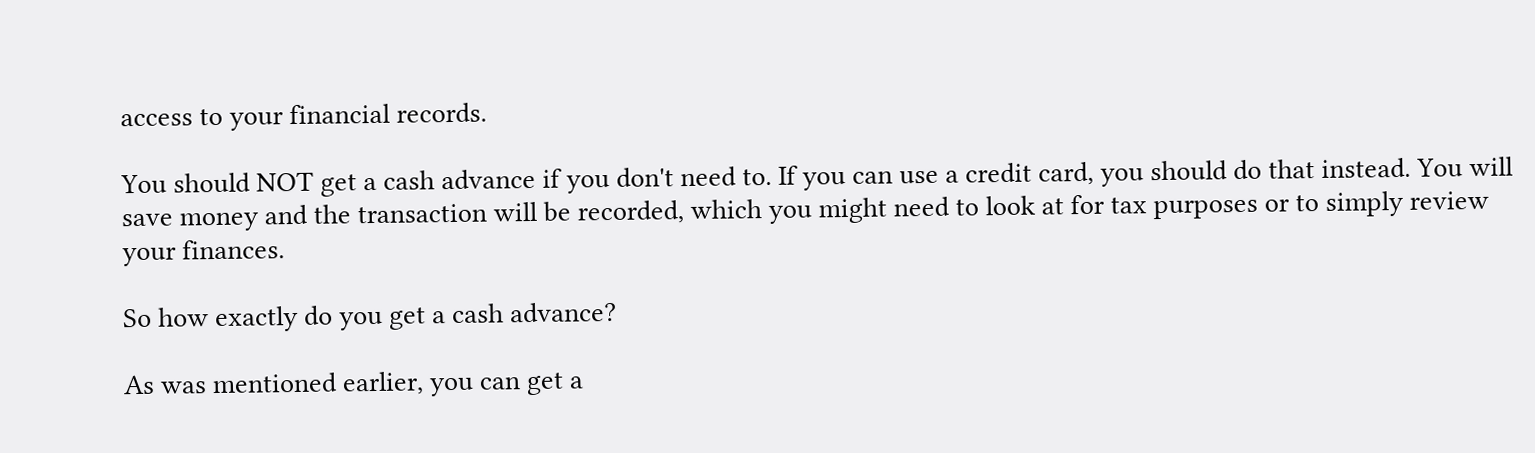access to your financial records.

You should NOT get a cash advance if you don't need to. If you can use a credit card, you should do that instead. You will save money and the transaction will be recorded, which you might need to look at for tax purposes or to simply review your finances.

So how exactly do you get a cash advance?

As was mentioned earlier, you can get a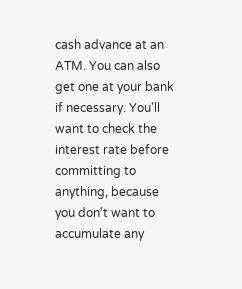cash advance at an ATM. You can also get one at your bank if necessary. You'll want to check the interest rate before committing to anything, because you don't want to accumulate any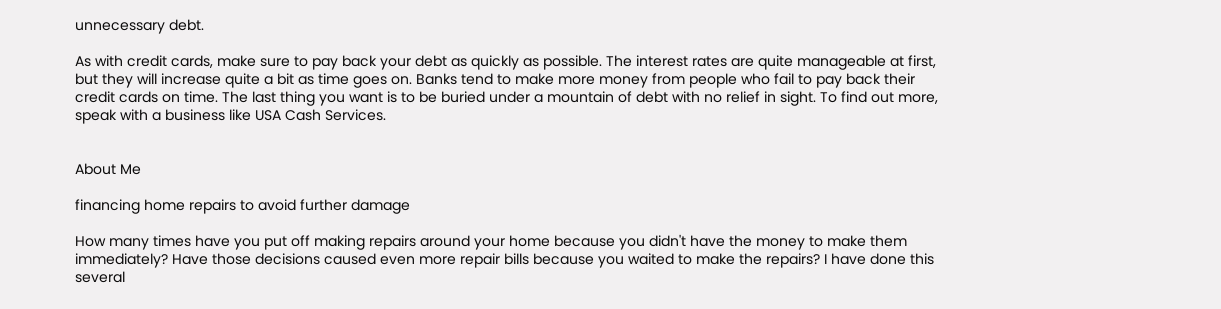unnecessary debt.

As with credit cards, make sure to pay back your debt as quickly as possible. The interest rates are quite manageable at first, but they will increase quite a bit as time goes on. Banks tend to make more money from people who fail to pay back their credit cards on time. The last thing you want is to be buried under a mountain of debt with no relief in sight. To find out more, speak with a business like USA Cash Services.


About Me

financing home repairs to avoid further damage

How many times have you put off making repairs around your home because you didn't have the money to make them immediately? Have those decisions caused even more repair bills because you waited to make the repairs? I have done this several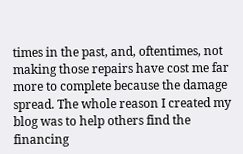times in the past, and, oftentimes, not making those repairs have cost me far more to complete because the damage spread. The whole reason I created my blog was to help others find the financing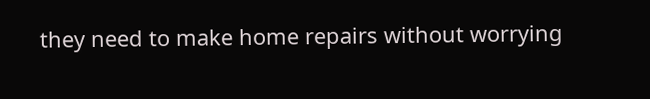they need to make home repairs without worrying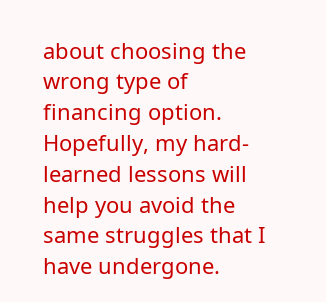about choosing the wrong type of financing option. Hopefully, my hard-learned lessons will help you avoid the same struggles that I have undergone.